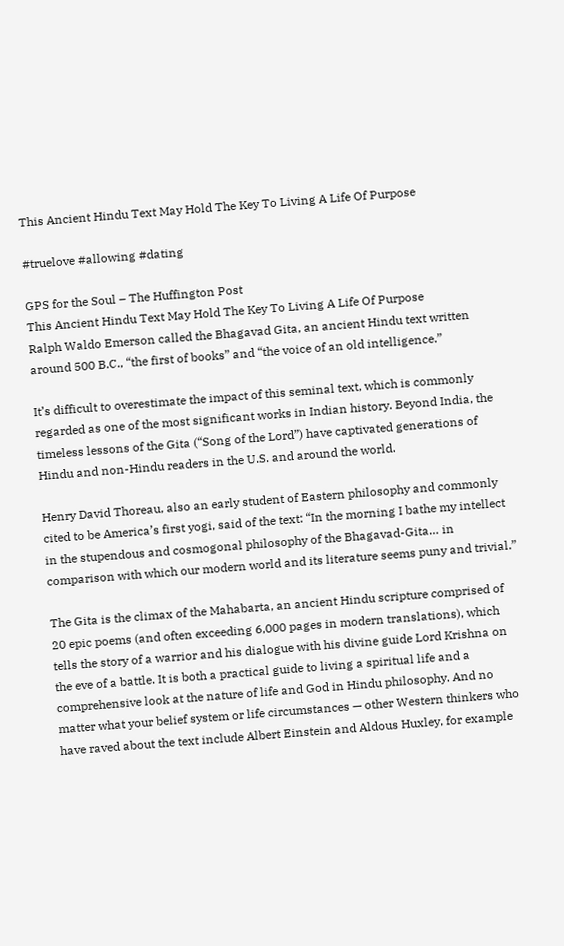This Ancient Hindu Text May Hold The Key To Living A Life Of Purpose

#truelove #allowing #dating

GPS for the Soul – The Huffington Post
This Ancient Hindu Text May Hold The Key To Living A Life Of Purpose
Ralph Waldo Emerson called the Bhagavad Gita, an ancient Hindu text written around 500 B.C., “the first of books” and “the voice of an old intelligence.”

It’s difficult to overestimate the impact of this seminal text, which is commonly regarded as one of the most significant works in Indian history. Beyond India, the timeless lessons of the Gita (“Song of the Lord”) have captivated generations of Hindu and non-Hindu readers in the U.S. and around the world.

Henry David Thoreau, also an early student of Eastern philosophy and commonly cited to be America’s first yogi, said of the text: “In the morning I bathe my intellect in the stupendous and cosmogonal philosophy of the Bhagavad-Gita… in comparison with which our modern world and its literature seems puny and trivial.”

The Gita is the climax of the Mahabarta, an ancient Hindu scripture comprised of 20 epic poems (and often exceeding 6,000 pages in modern translations), which tells the story of a warrior and his dialogue with his divine guide Lord Krishna on the eve of a battle. It is both a practical guide to living a spiritual life and a comprehensive look at the nature of life and God in Hindu philosophy. And no matter what your belief system or life circumstances — other Western thinkers who have raved about the text include Albert Einstein and Aldous Huxley, for example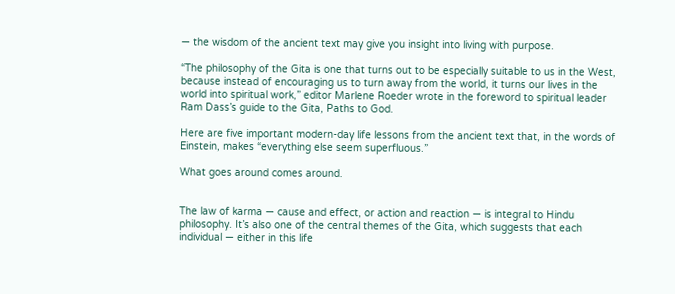— the wisdom of the ancient text may give you insight into living with purpose.

“The philosophy of the Gita is one that turns out to be especially suitable to us in the West, because instead of encouraging us to turn away from the world, it turns our lives in the world into spiritual work,” editor Marlene Roeder wrote in the foreword to spiritual leader Ram Dass’s guide to the Gita, Paths to God.

Here are five important modern-day life lessons from the ancient text that, in the words of Einstein, makes “everything else seem superfluous.”

What goes around comes around.


The law of karma — cause and effect, or action and reaction — is integral to Hindu philosophy. It’s also one of the central themes of the Gita, which suggests that each individual — either in this life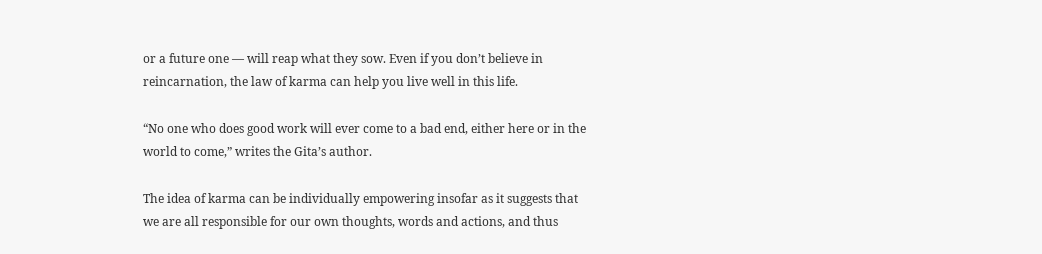or a future one — will reap what they sow. Even if you don’t believe in reincarnation, the law of karma can help you live well in this life.

“No one who does good work will ever come to a bad end, either here or in the world to come,” writes the Gita’s author.

The idea of karma can be individually empowering insofar as it suggests that we are all responsible for our own thoughts, words and actions, and thus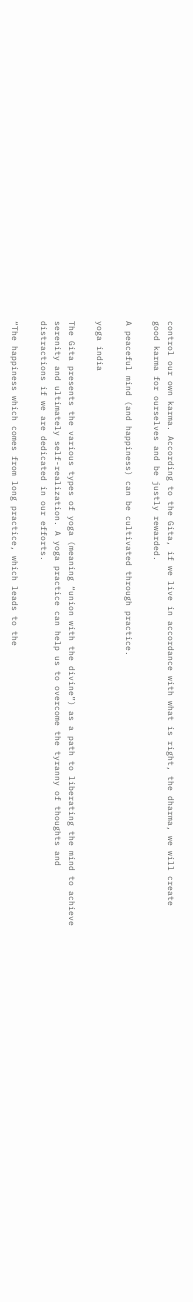control our own karma. According to the Gita, if we live in accordance with what is right, the dharma, we will create good karma for ourselves and be justly rewarded.

A peaceful mind (and happiness) can be cultivated through practice.

yoga india

The Gita presents the various types of yoga (meaning “union with the divine”) as a path to liberating the mind to achieve serenity and ultimately self-realization. A yoga practice can help us to overcome the tyranny of thoughts and distractions if we are dedicated in our efforts.

“The happiness which comes from long practice, which leads to the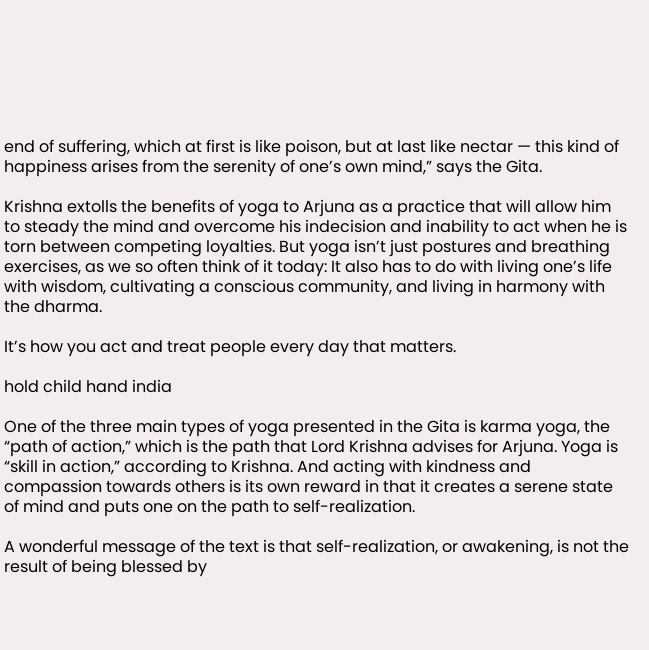end of suffering, which at first is like poison, but at last like nectar — this kind of happiness arises from the serenity of one’s own mind,” says the Gita.

Krishna extolls the benefits of yoga to Arjuna as a practice that will allow him to steady the mind and overcome his indecision and inability to act when he is torn between competing loyalties. But yoga isn’t just postures and breathing exercises, as we so often think of it today: It also has to do with living one’s life with wisdom, cultivating a conscious community, and living in harmony with the dharma.

It’s how you act and treat people every day that matters.

hold child hand india

One of the three main types of yoga presented in the Gita is karma yoga, the “path of action,” which is the path that Lord Krishna advises for Arjuna. Yoga is “skill in action,” according to Krishna. And acting with kindness and compassion towards others is its own reward in that it creates a serene state of mind and puts one on the path to self-realization.

A wonderful message of the text is that self-realization, or awakening, is not the result of being blessed by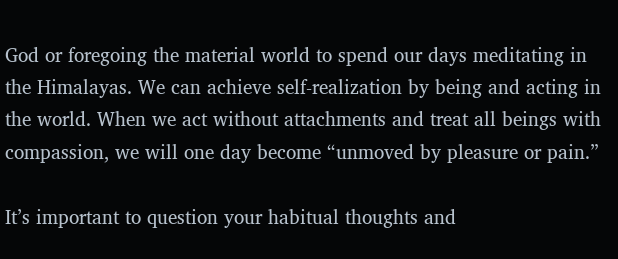God or foregoing the material world to spend our days meditating in the Himalayas. We can achieve self-realization by being and acting in the world. When we act without attachments and treat all beings with compassion, we will one day become “unmoved by pleasure or pain.”

It’s important to question your habitual thoughts and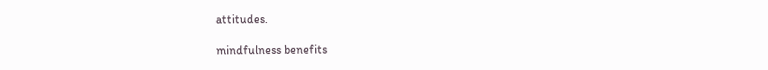attitudes.

mindfulness benefits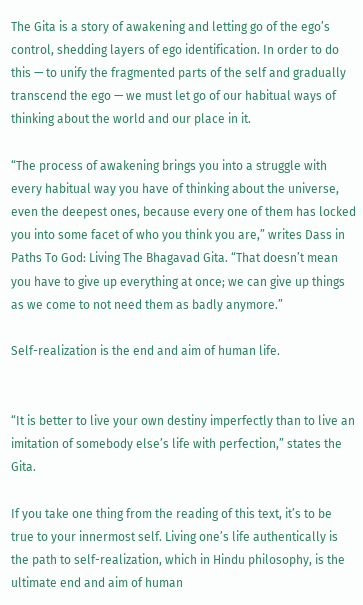The Gita is a story of awakening and letting go of the ego’s control, shedding layers of ego identification. In order to do this — to unify the fragmented parts of the self and gradually transcend the ego — we must let go of our habitual ways of thinking about the world and our place in it.

“The process of awakening brings you into a struggle with every habitual way you have of thinking about the universe, even the deepest ones, because every one of them has locked you into some facet of who you think you are,” writes Dass in Paths To God: Living The Bhagavad Gita. “That doesn’t mean you have to give up everything at once; we can give up things as we come to not need them as badly anymore.”

Self-realization is the end and aim of human life.


“It is better to live your own destiny imperfectly than to live an imitation of somebody else’s life with perfection,” states the Gita.

If you take one thing from the reading of this text, it’s to be true to your innermost self. Living one’s life authentically is the path to self-realization, which in Hindu philosophy, is the ultimate end and aim of human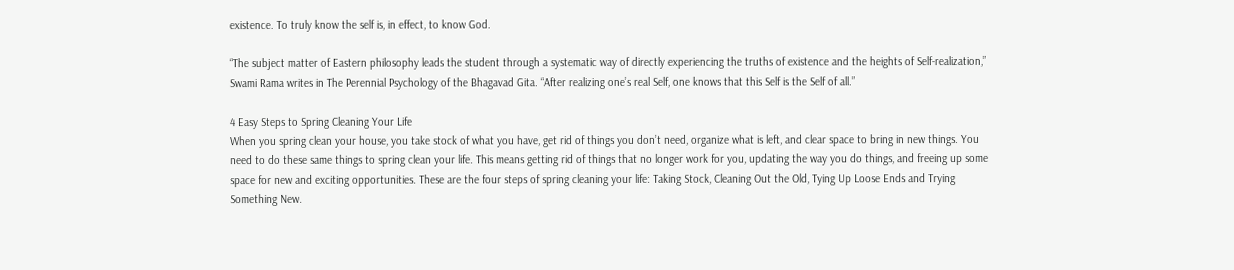existence. To truly know the self is, in effect, to know God.

“The subject matter of Eastern philosophy leads the student through a systematic way of directly experiencing the truths of existence and the heights of Self-realization,” Swami Rama writes in The Perennial Psychology of the Bhagavad Gita. “After realizing one’s real Self, one knows that this Self is the Self of all.”

4 Easy Steps to Spring Cleaning Your Life
When you spring clean your house, you take stock of what you have, get rid of things you don’t need, organize what is left, and clear space to bring in new things. You need to do these same things to spring clean your life. This means getting rid of things that no longer work for you, updating the way you do things, and freeing up some space for new and exciting opportunities. These are the four steps of spring cleaning your life: Taking Stock, Cleaning Out the Old, Tying Up Loose Ends and Trying Something New.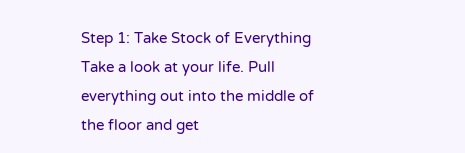Step 1: Take Stock of Everything
Take a look at your life. Pull everything out into the middle of the floor and get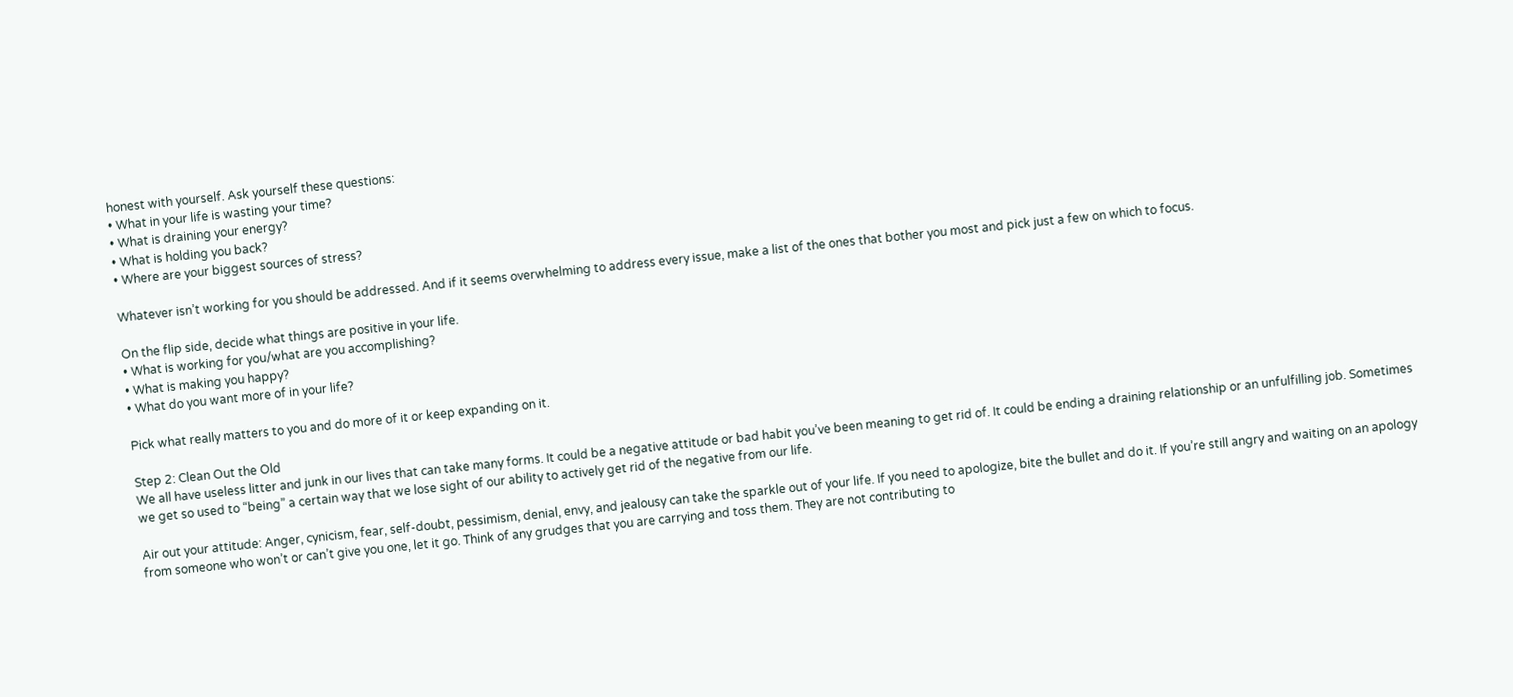honest with yourself. Ask yourself these questions:
• What in your life is wasting your time?
• What is draining your energy?
• What is holding you back?
• Where are your biggest sources of stress?

Whatever isn’t working for you should be addressed. And if it seems overwhelming to address every issue, make a list of the ones that bother you most and pick just a few on which to focus.

On the flip side, decide what things are positive in your life.
• What is working for you/what are you accomplishing?
• What is making you happy?
• What do you want more of in your life?

Pick what really matters to you and do more of it or keep expanding on it.

Step 2: Clean Out the Old
We all have useless litter and junk in our lives that can take many forms. It could be a negative attitude or bad habit you’ve been meaning to get rid of. It could be ending a draining relationship or an unfulfilling job. Sometimes we get so used to “being” a certain way that we lose sight of our ability to actively get rid of the negative from our life.

Air out your attitude: Anger, cynicism, fear, self-doubt, pessimism, denial, envy, and jealousy can take the sparkle out of your life. If you need to apologize, bite the bullet and do it. If you’re still angry and waiting on an apology from someone who won’t or can’t give you one, let it go. Think of any grudges that you are carrying and toss them. They are not contributing to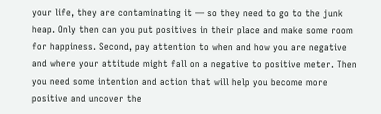your life, they are contaminating it — so they need to go to the junk heap. Only then can you put positives in their place and make some room for happiness. Second, pay attention to when and how you are negative and where your attitude might fall on a negative to positive meter. Then you need some intention and action that will help you become more positive and uncover the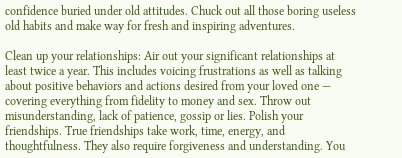confidence buried under old attitudes. Chuck out all those boring useless old habits and make way for fresh and inspiring adventures.

Clean up your relationships: Air out your significant relationships at least twice a year. This includes voicing frustrations as well as talking about positive behaviors and actions desired from your loved one — covering everything from fidelity to money and sex. Throw out misunderstanding, lack of patience, gossip or lies. Polish your friendships. True friendships take work, time, energy, and thoughtfulness. They also require forgiveness and understanding. You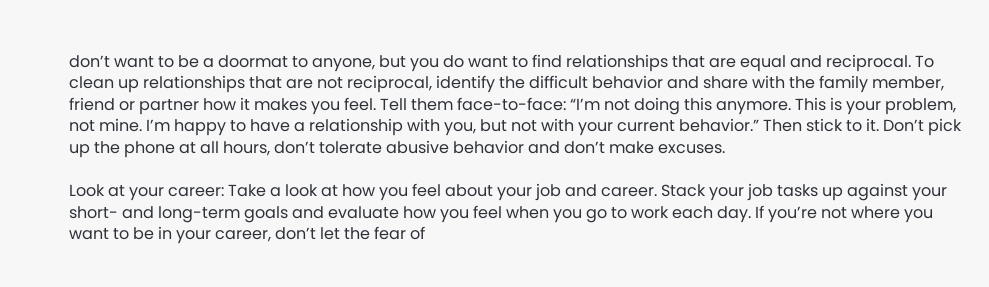don’t want to be a doormat to anyone, but you do want to find relationships that are equal and reciprocal. To clean up relationships that are not reciprocal, identify the difficult behavior and share with the family member, friend or partner how it makes you feel. Tell them face-to-face: “I’m not doing this anymore. This is your problem, not mine. I’m happy to have a relationship with you, but not with your current behavior.” Then stick to it. Don’t pick up the phone at all hours, don’t tolerate abusive behavior and don’t make excuses.

Look at your career: Take a look at how you feel about your job and career. Stack your job tasks up against your short- and long-term goals and evaluate how you feel when you go to work each day. If you’re not where you want to be in your career, don’t let the fear of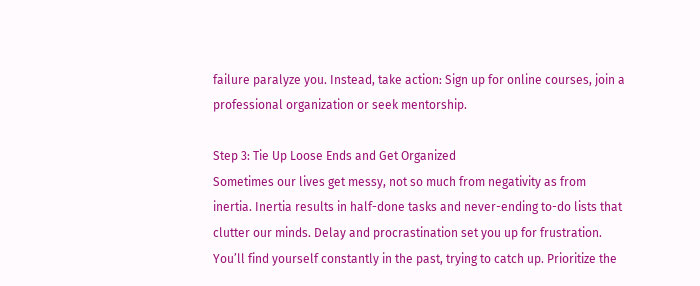failure paralyze you. Instead, take action: Sign up for online courses, join a professional organization or seek mentorship.

Step 3: Tie Up Loose Ends and Get Organized
Sometimes our lives get messy, not so much from negativity as from inertia. Inertia results in half-done tasks and never-ending to-do lists that clutter our minds. Delay and procrastination set you up for frustration. You’ll find yourself constantly in the past, trying to catch up. Prioritize the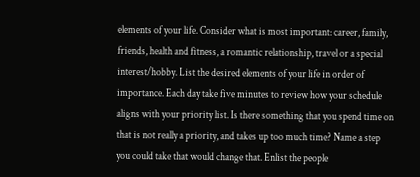elements of your life. Consider what is most important: career, family, friends, health and fitness, a romantic relationship, travel or a special interest/hobby. List the desired elements of your life in order of importance. Each day take five minutes to review how your schedule aligns with your priority list. Is there something that you spend time on that is not really a priority, and takes up too much time? Name a step you could take that would change that. Enlist the people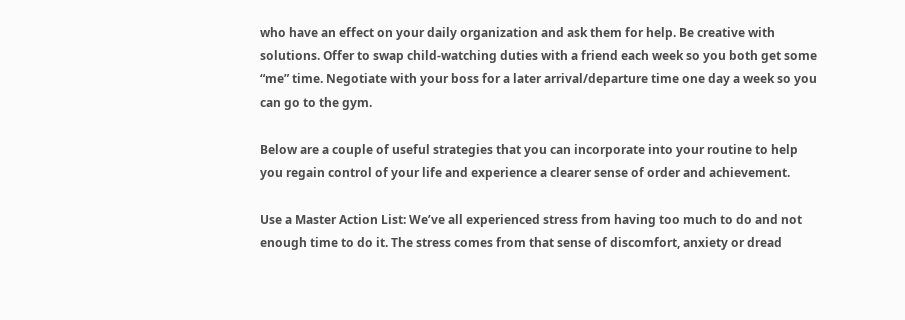who have an effect on your daily organization and ask them for help. Be creative with solutions. Offer to swap child-watching duties with a friend each week so you both get some “me” time. Negotiate with your boss for a later arrival/departure time one day a week so you can go to the gym.

Below are a couple of useful strategies that you can incorporate into your routine to help you regain control of your life and experience a clearer sense of order and achievement.

Use a Master Action List: We’ve all experienced stress from having too much to do and not enough time to do it. The stress comes from that sense of discomfort, anxiety or dread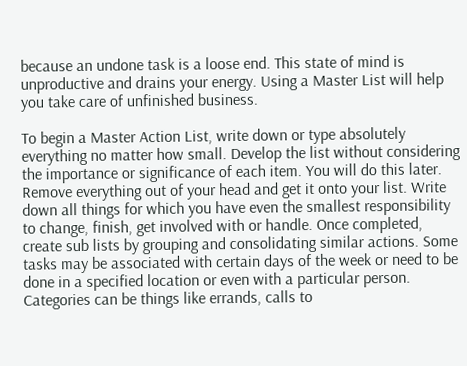because an undone task is a loose end. This state of mind is unproductive and drains your energy. Using a Master List will help you take care of unfinished business.

To begin a Master Action List, write down or type absolutely everything no matter how small. Develop the list without considering the importance or significance of each item. You will do this later. Remove everything out of your head and get it onto your list. Write down all things for which you have even the smallest responsibility to change, finish, get involved with or handle. Once completed, create sub lists by grouping and consolidating similar actions. Some tasks may be associated with certain days of the week or need to be done in a specified location or even with a particular person. Categories can be things like errands, calls to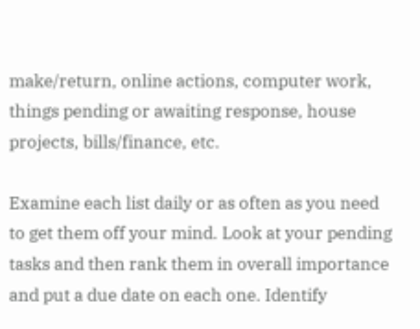make/return, online actions, computer work, things pending or awaiting response, house projects, bills/finance, etc.

Examine each list daily or as often as you need to get them off your mind. Look at your pending tasks and then rank them in overall importance and put a due date on each one. Identify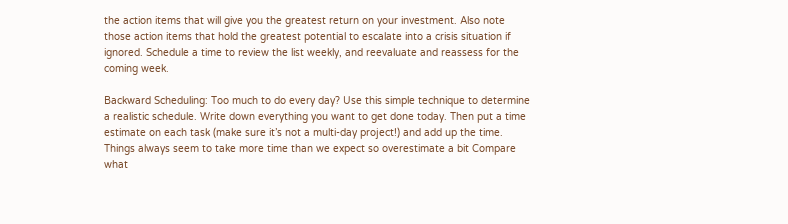the action items that will give you the greatest return on your investment. Also note those action items that hold the greatest potential to escalate into a crisis situation if ignored. Schedule a time to review the list weekly, and reevaluate and reassess for the coming week.

Backward Scheduling: Too much to do every day? Use this simple technique to determine a realistic schedule. Write down everything you want to get done today. Then put a time estimate on each task (make sure it’s not a multi-day project!) and add up the time. Things always seem to take more time than we expect so overestimate a bit Compare what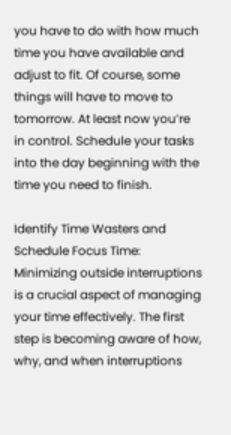you have to do with how much time you have available and adjust to fit. Of course, some things will have to move to tomorrow. At least now you’re in control. Schedule your tasks into the day beginning with the time you need to finish.

Identify Time Wasters and Schedule Focus Time: Minimizing outside interruptions is a crucial aspect of managing your time effectively. The first step is becoming aware of how, why, and when interruptions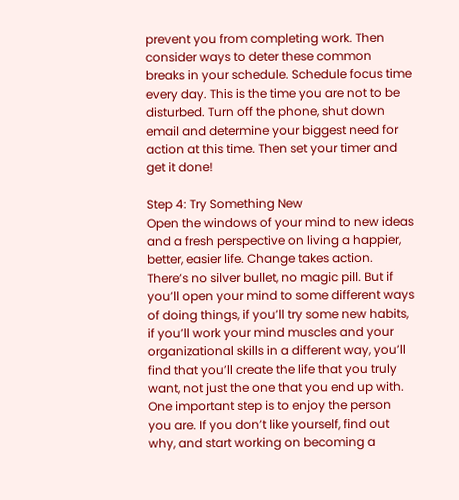prevent you from completing work. Then consider ways to deter these common breaks in your schedule. Schedule focus time every day. This is the time you are not to be disturbed. Turn off the phone, shut down email and determine your biggest need for action at this time. Then set your timer and get it done!

Step 4: Try Something New
Open the windows of your mind to new ideas and a fresh perspective on living a happier, better, easier life. Change takes action. There’s no silver bullet, no magic pill. But if you’ll open your mind to some different ways of doing things, if you’ll try some new habits, if you’ll work your mind muscles and your organizational skills in a different way, you’ll find that you’ll create the life that you truly want, not just the one that you end up with. One important step is to enjoy the person you are. If you don’t like yourself, find out why, and start working on becoming a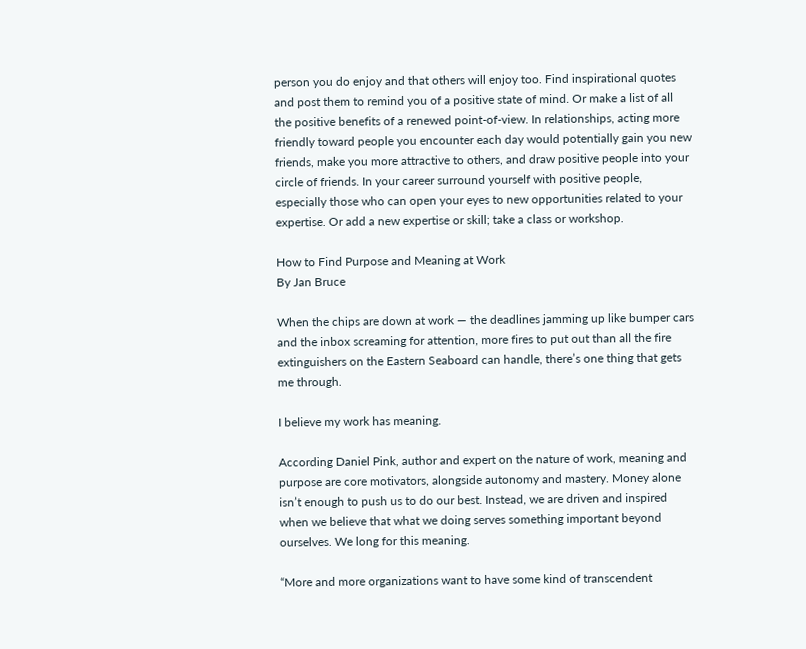person you do enjoy and that others will enjoy too. Find inspirational quotes and post them to remind you of a positive state of mind. Or make a list of all the positive benefits of a renewed point-of-view. In relationships, acting more friendly toward people you encounter each day would potentially gain you new friends, make you more attractive to others, and draw positive people into your circle of friends. In your career surround yourself with positive people, especially those who can open your eyes to new opportunities related to your expertise. Or add a new expertise or skill; take a class or workshop.

How to Find Purpose and Meaning at Work
By Jan Bruce

When the chips are down at work — the deadlines jamming up like bumper cars and the inbox screaming for attention, more fires to put out than all the fire extinguishers on the Eastern Seaboard can handle, there’s one thing that gets me through.

I believe my work has meaning.

According Daniel Pink, author and expert on the nature of work, meaning and purpose are core motivators, alongside autonomy and mastery. Money alone isn’t enough to push us to do our best. Instead, we are driven and inspired when we believe that what we doing serves something important beyond ourselves. We long for this meaning.

“More and more organizations want to have some kind of transcendent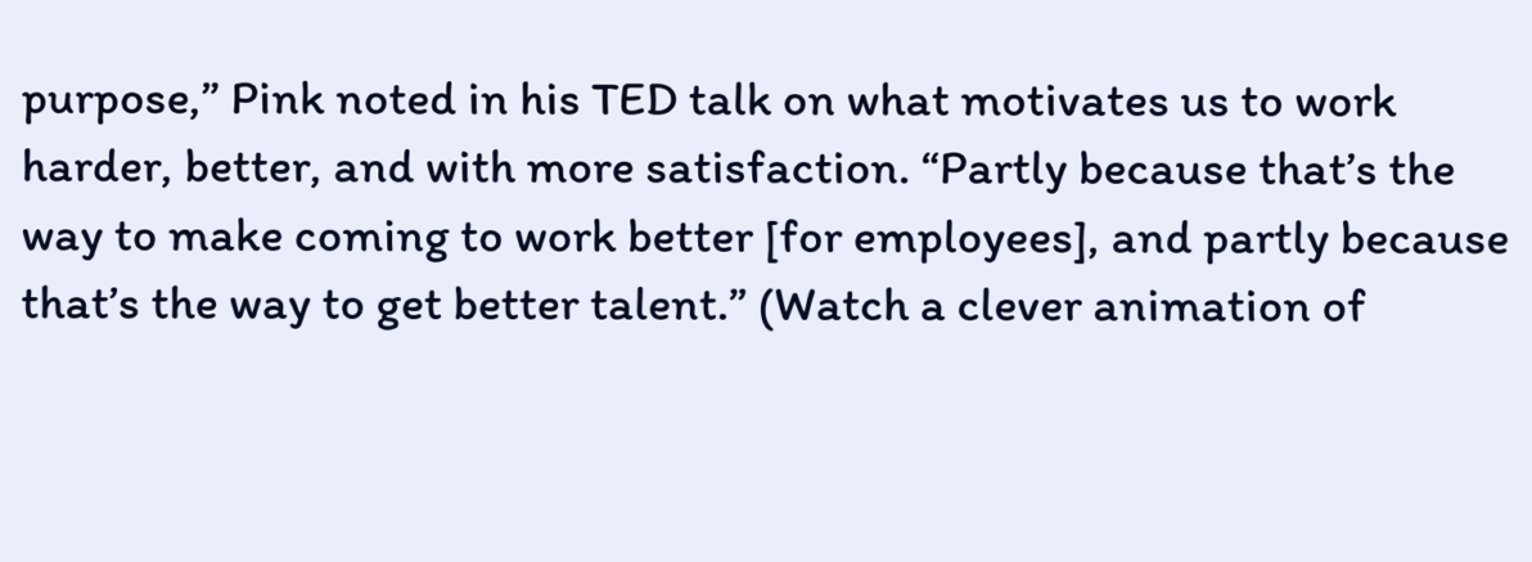purpose,” Pink noted in his TED talk on what motivates us to work harder, better, and with more satisfaction. “Partly because that’s the way to make coming to work better [for employees], and partly because that’s the way to get better talent.” (Watch a clever animation of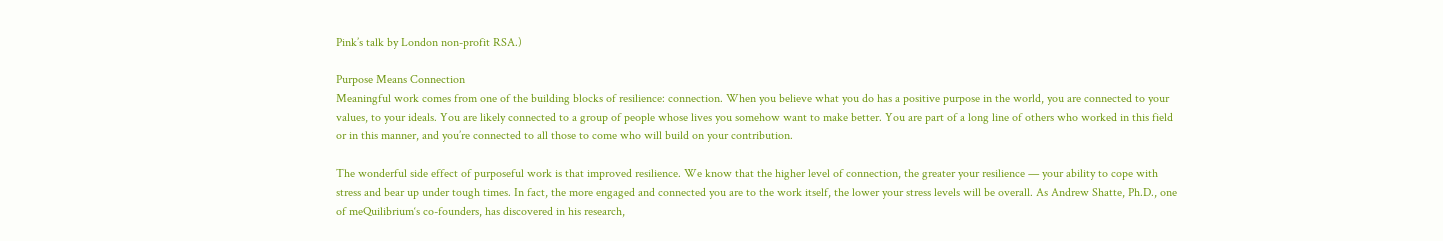Pink’s talk by London non-profit RSA.)

Purpose Means Connection
Meaningful work comes from one of the building blocks of resilience: connection. When you believe what you do has a positive purpose in the world, you are connected to your values, to your ideals. You are likely connected to a group of people whose lives you somehow want to make better. You are part of a long line of others who worked in this field or in this manner, and you’re connected to all those to come who will build on your contribution.

The wonderful side effect of purposeful work is that improved resilience. We know that the higher level of connection, the greater your resilience — your ability to cope with stress and bear up under tough times. In fact, the more engaged and connected you are to the work itself, the lower your stress levels will be overall. As Andrew Shatte, Ph.D., one of meQuilibrium‘s co-founders, has discovered in his research,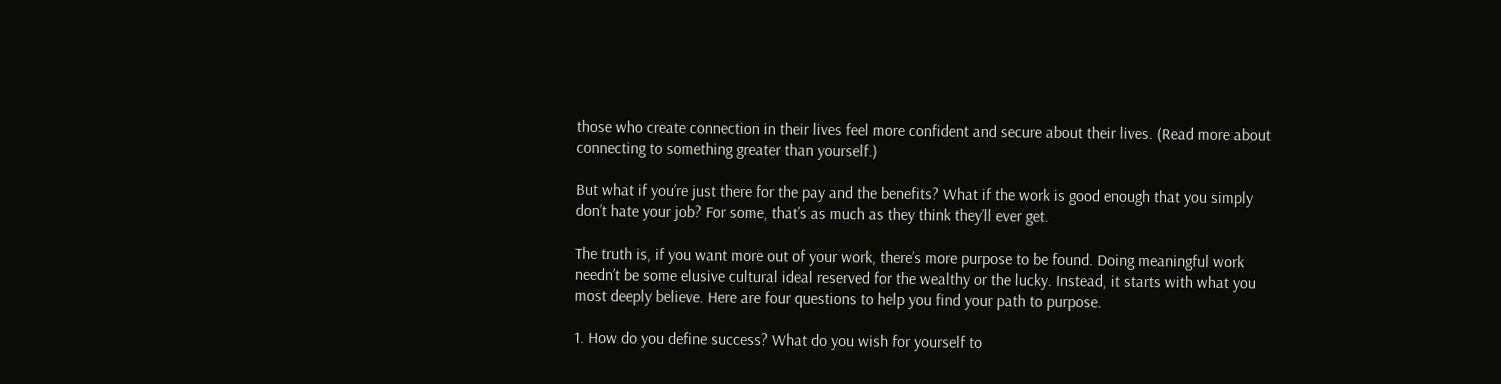those who create connection in their lives feel more confident and secure about their lives. (Read more about connecting to something greater than yourself.)

But what if you’re just there for the pay and the benefits? What if the work is good enough that you simply don’t hate your job? For some, that’s as much as they think they’ll ever get.

The truth is, if you want more out of your work, there’s more purpose to be found. Doing meaningful work needn’t be some elusive cultural ideal reserved for the wealthy or the lucky. Instead, it starts with what you most deeply believe. Here are four questions to help you find your path to purpose.

1. How do you define success? What do you wish for yourself to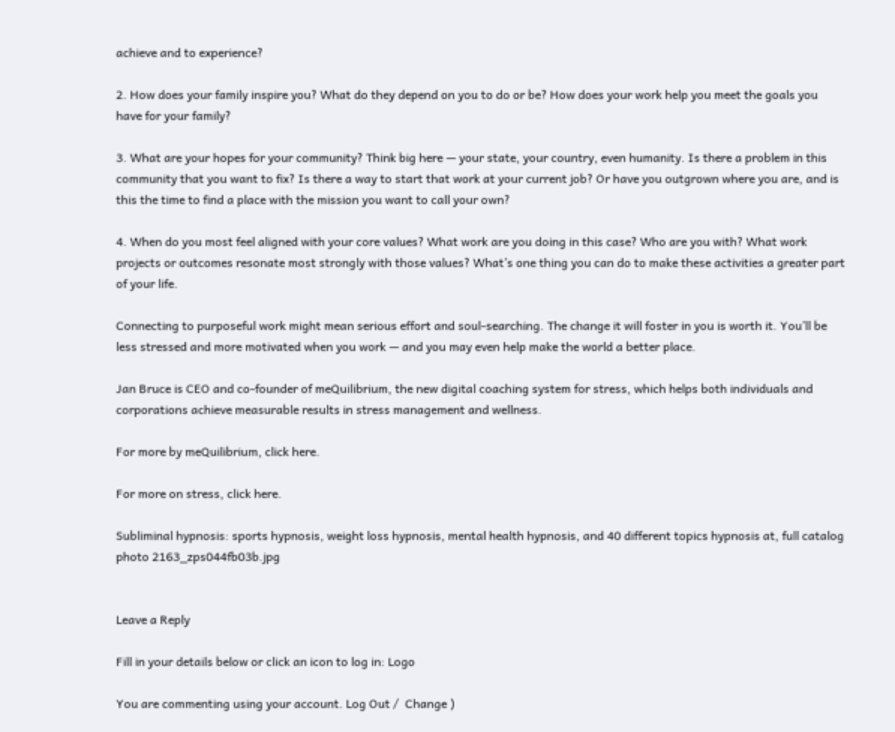achieve and to experience?

2. How does your family inspire you? What do they depend on you to do or be? How does your work help you meet the goals you have for your family?

3. What are your hopes for your community? Think big here — your state, your country, even humanity. Is there a problem in this community that you want to fix? Is there a way to start that work at your current job? Or have you outgrown where you are, and is this the time to find a place with the mission you want to call your own?

4. When do you most feel aligned with your core values? What work are you doing in this case? Who are you with? What work projects or outcomes resonate most strongly with those values? What’s one thing you can do to make these activities a greater part of your life.

Connecting to purposeful work might mean serious effort and soul-searching. The change it will foster in you is worth it. You’ll be less stressed and more motivated when you work — and you may even help make the world a better place.

Jan Bruce is CEO and co-founder of meQuilibrium, the new digital coaching system for stress, which helps both individuals and corporations achieve measurable results in stress management and wellness.

For more by meQuilibrium, click here.

For more on stress, click here.

Subliminal hypnosis: sports hypnosis, weight loss hypnosis, mental health hypnosis, and 40 different topics hypnosis at, full catalog photo 2163_zps044fb03b.jpg


Leave a Reply

Fill in your details below or click an icon to log in: Logo

You are commenting using your account. Log Out /  Change )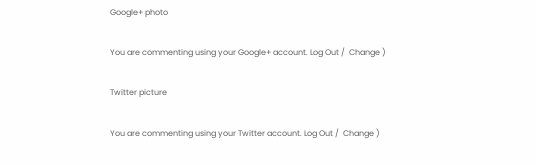Google+ photo

You are commenting using your Google+ account. Log Out /  Change )

Twitter picture

You are commenting using your Twitter account. Log Out /  Change )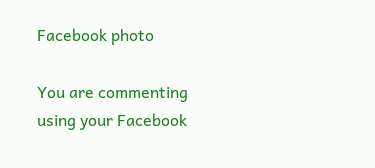Facebook photo

You are commenting using your Facebook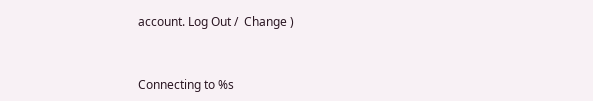account. Log Out /  Change )


Connecting to %s